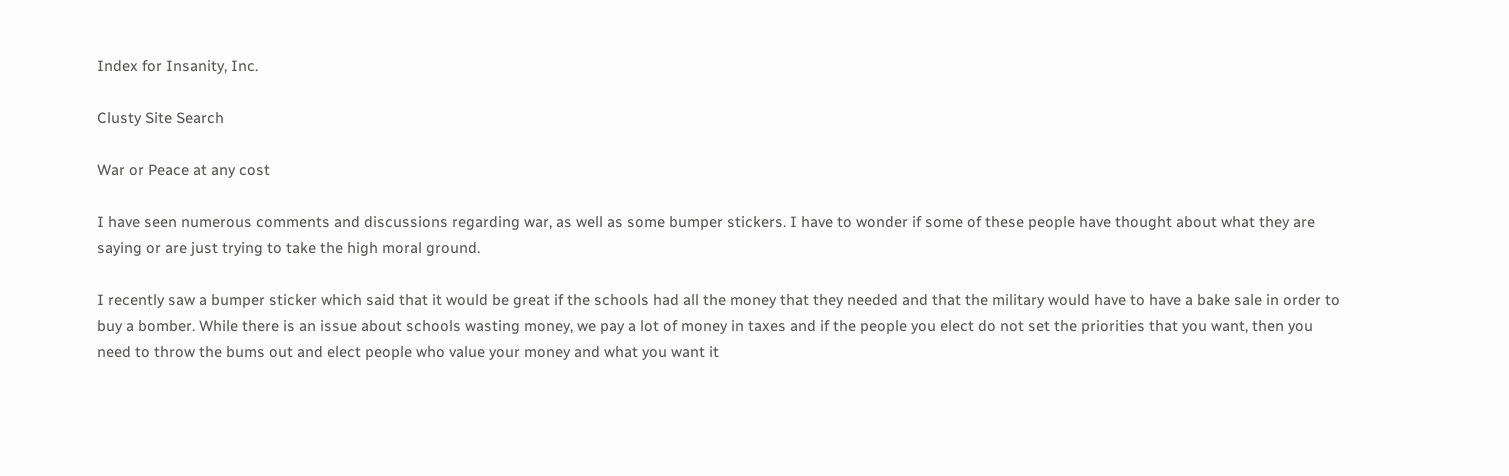Index for Insanity, Inc.

Clusty Site Search

War or Peace at any cost

I have seen numerous comments and discussions regarding war, as well as some bumper stickers. I have to wonder if some of these people have thought about what they are saying or are just trying to take the high moral ground.

I recently saw a bumper sticker which said that it would be great if the schools had all the money that they needed and that the military would have to have a bake sale in order to buy a bomber. While there is an issue about schools wasting money, we pay a lot of money in taxes and if the people you elect do not set the priorities that you want, then you need to throw the bums out and elect people who value your money and what you want it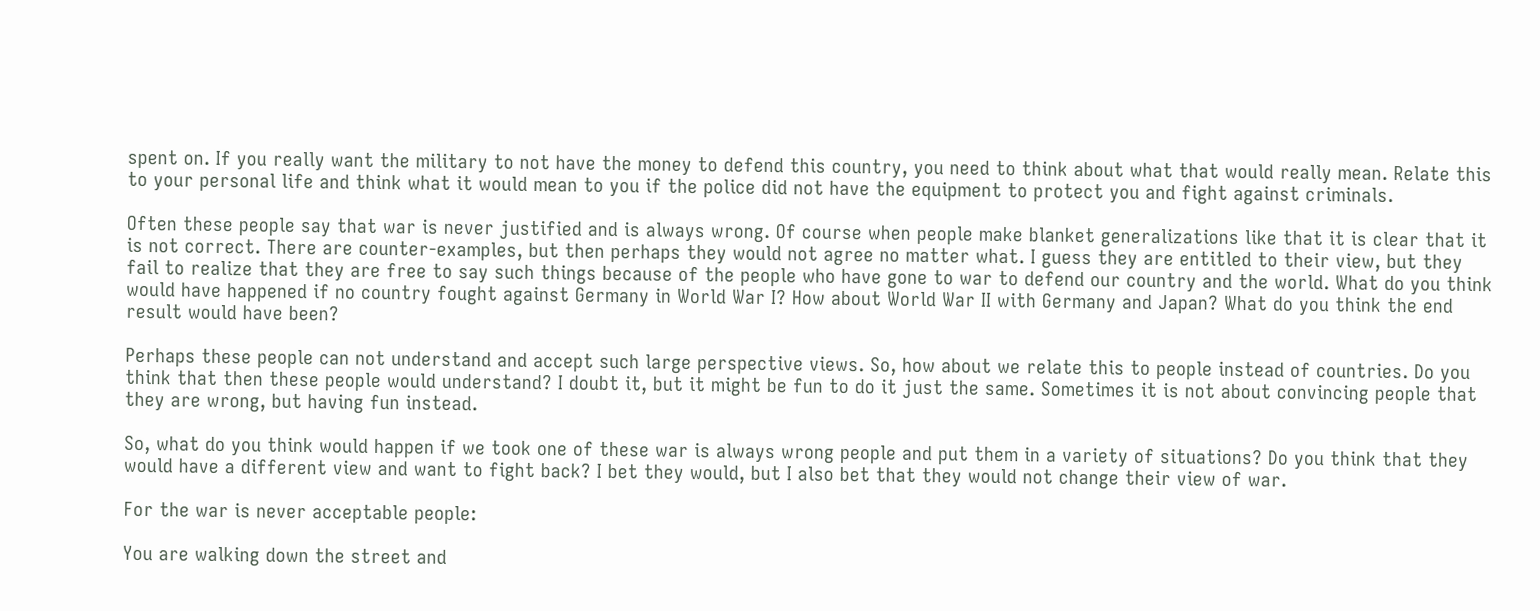spent on. If you really want the military to not have the money to defend this country, you need to think about what that would really mean. Relate this to your personal life and think what it would mean to you if the police did not have the equipment to protect you and fight against criminals.

Often these people say that war is never justified and is always wrong. Of course when people make blanket generalizations like that it is clear that it is not correct. There are counter-examples, but then perhaps they would not agree no matter what. I guess they are entitled to their view, but they fail to realize that they are free to say such things because of the people who have gone to war to defend our country and the world. What do you think would have happened if no country fought against Germany in World War I? How about World War II with Germany and Japan? What do you think the end result would have been?

Perhaps these people can not understand and accept such large perspective views. So, how about we relate this to people instead of countries. Do you think that then these people would understand? I doubt it, but it might be fun to do it just the same. Sometimes it is not about convincing people that they are wrong, but having fun instead.

So, what do you think would happen if we took one of these war is always wrong people and put them in a variety of situations? Do you think that they would have a different view and want to fight back? I bet they would, but I also bet that they would not change their view of war.

For the war is never acceptable people:

You are walking down the street and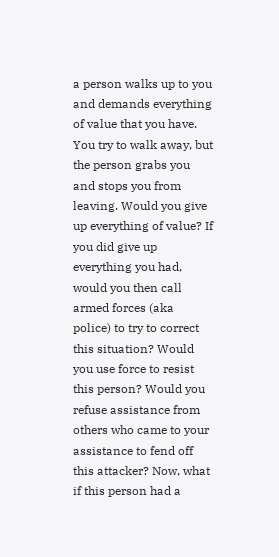a person walks up to you and demands everything of value that you have. You try to walk away, but the person grabs you and stops you from leaving. Would you give up everything of value? If you did give up everything you had, would you then call armed forces (aka police) to try to correct this situation? Would you use force to resist this person? Would you refuse assistance from others who came to your assistance to fend off this attacker? Now, what if this person had a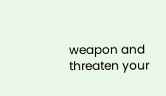weapon and threaten your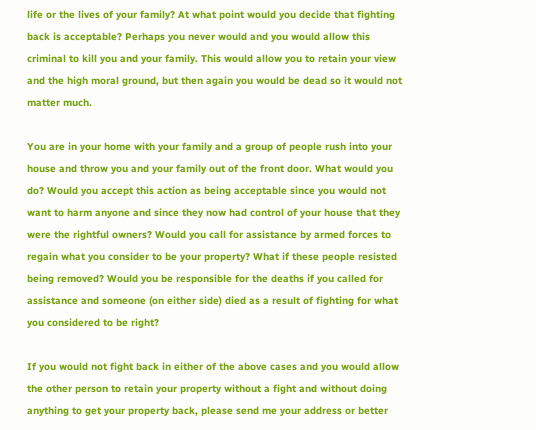life or the lives of your family? At what point would you decide that fighting back is acceptable? Perhaps you never would and you would allow this criminal to kill you and your family. This would allow you to retain your view and the high moral ground, but then again you would be dead so it would not matter much.

You are in your home with your family and a group of people rush into your house and throw you and your family out of the front door. What would you do? Would you accept this action as being acceptable since you would not want to harm anyone and since they now had control of your house that they were the rightful owners? Would you call for assistance by armed forces to regain what you consider to be your property? What if these people resisted being removed? Would you be responsible for the deaths if you called for assistance and someone (on either side) died as a result of fighting for what you considered to be right?

If you would not fight back in either of the above cases and you would allow the other person to retain your property without a fight and without doing anything to get your property back, please send me your address or better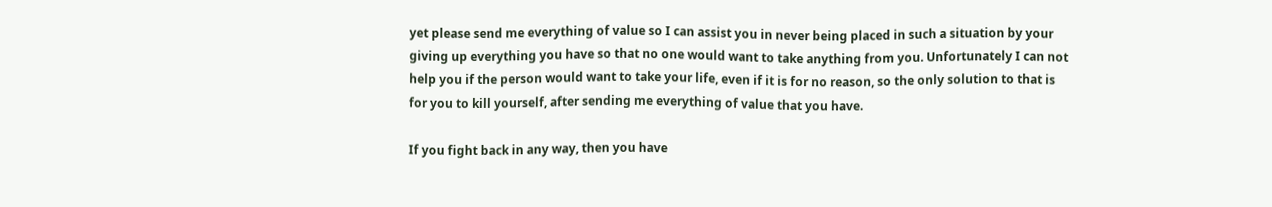yet please send me everything of value so I can assist you in never being placed in such a situation by your giving up everything you have so that no one would want to take anything from you. Unfortunately I can not help you if the person would want to take your life, even if it is for no reason, so the only solution to that is for you to kill yourself, after sending me everything of value that you have.

If you fight back in any way, then you have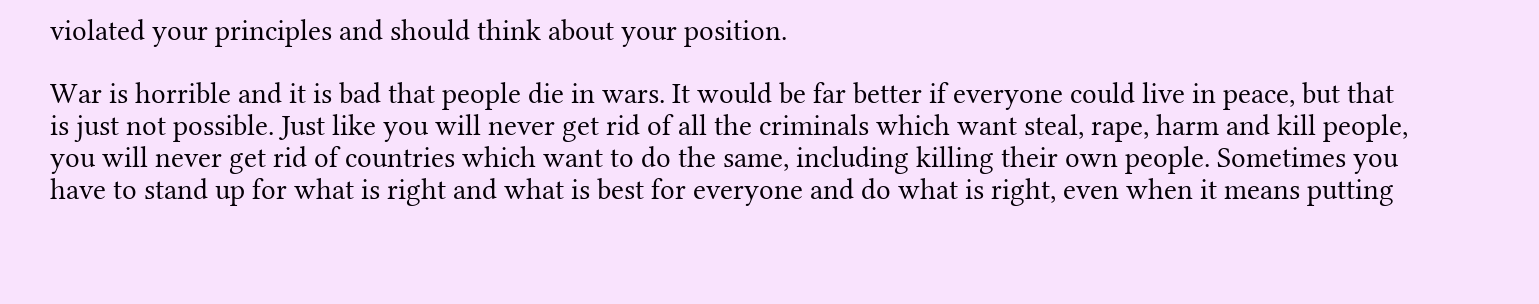violated your principles and should think about your position.

War is horrible and it is bad that people die in wars. It would be far better if everyone could live in peace, but that is just not possible. Just like you will never get rid of all the criminals which want steal, rape, harm and kill people, you will never get rid of countries which want to do the same, including killing their own people. Sometimes you have to stand up for what is right and what is best for everyone and do what is right, even when it means putting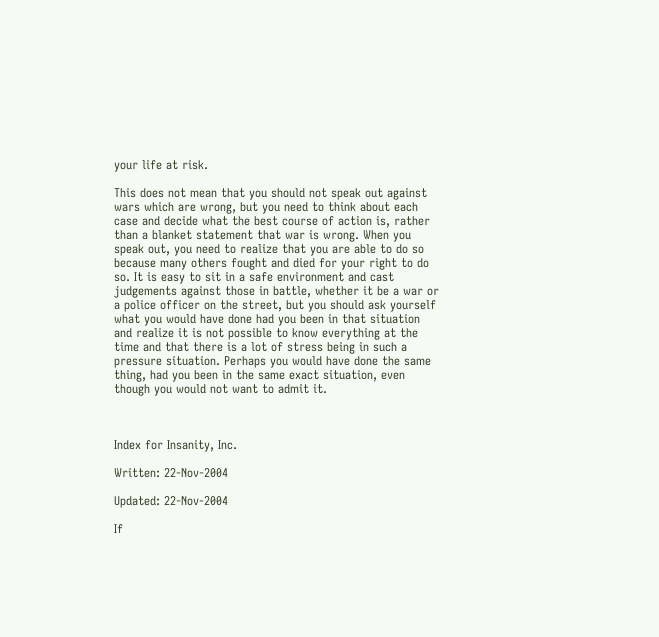your life at risk.

This does not mean that you should not speak out against wars which are wrong, but you need to think about each case and decide what the best course of action is, rather than a blanket statement that war is wrong. When you speak out, you need to realize that you are able to do so because many others fought and died for your right to do so. It is easy to sit in a safe environment and cast judgements against those in battle, whether it be a war or a police officer on the street, but you should ask yourself what you would have done had you been in that situation and realize it is not possible to know everything at the time and that there is a lot of stress being in such a pressure situation. Perhaps you would have done the same thing, had you been in the same exact situation, even though you would not want to admit it.



Index for Insanity, Inc.

Written: 22-Nov-2004

Updated: 22-Nov-2004

If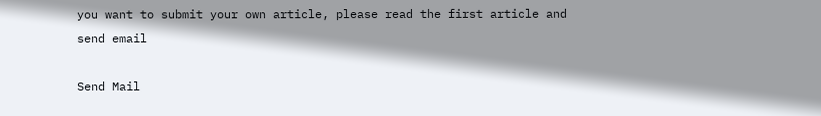you want to submit your own article, please read the first article and send email

Send Mail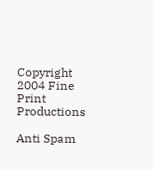Copyright 2004 Fine Print Productions

Anti Spam